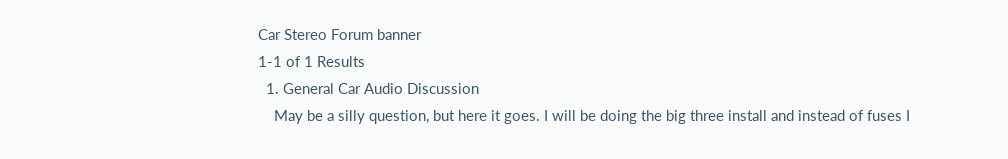Car Stereo Forum banner
1-1 of 1 Results
  1. General Car Audio Discussion
    May be a silly question, but here it goes. I will be doing the big three install and instead of fuses I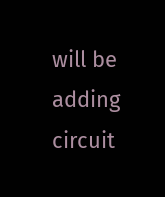will be adding circuit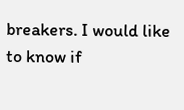breakers. I would like to know if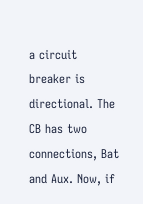a circuit breaker is directional. The CB has two connections, Bat and Aux. Now, if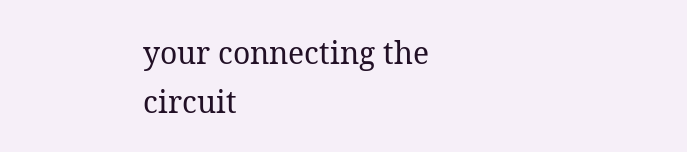your connecting the circuit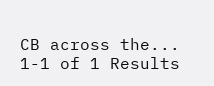CB across the...
1-1 of 1 Results